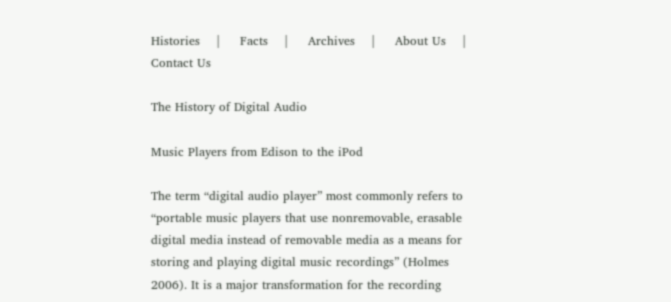Histories    |     Facts    |     Archives    |     About Us    |     Contact Us

The History of Digital Audio

Music Players from Edison to the iPod

The term “digital audio player” most commonly refers to “portable music players that use nonremovable, erasable digital media instead of removable media as a means for storing and playing digital music recordings” (Holmes 2006). It is a major transformation for the recording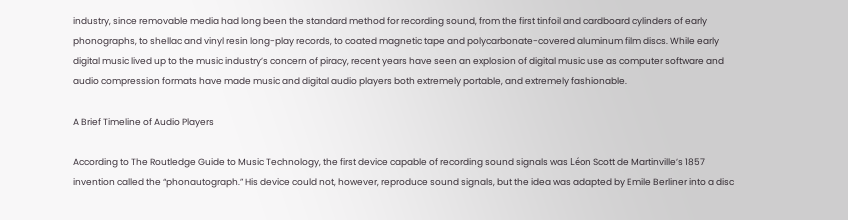industry, since removable media had long been the standard method for recording sound, from the first tinfoil and cardboard cylinders of early phonographs, to shellac and vinyl resin long-play records, to coated magnetic tape and polycarbonate-covered aluminum film discs. While early digital music lived up to the music industry’s concern of piracy, recent years have seen an explosion of digital music use as computer software and audio compression formats have made music and digital audio players both extremely portable, and extremely fashionable.

A Brief Timeline of Audio Players

According to The Routledge Guide to Music Technology, the first device capable of recording sound signals was Léon Scott de Martinville’s 1857 invention called the “phonautograph.” His device could not, however, reproduce sound signals, but the idea was adapted by Emile Berliner into a disc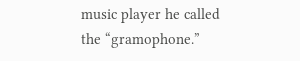music player he called the “gramophone.”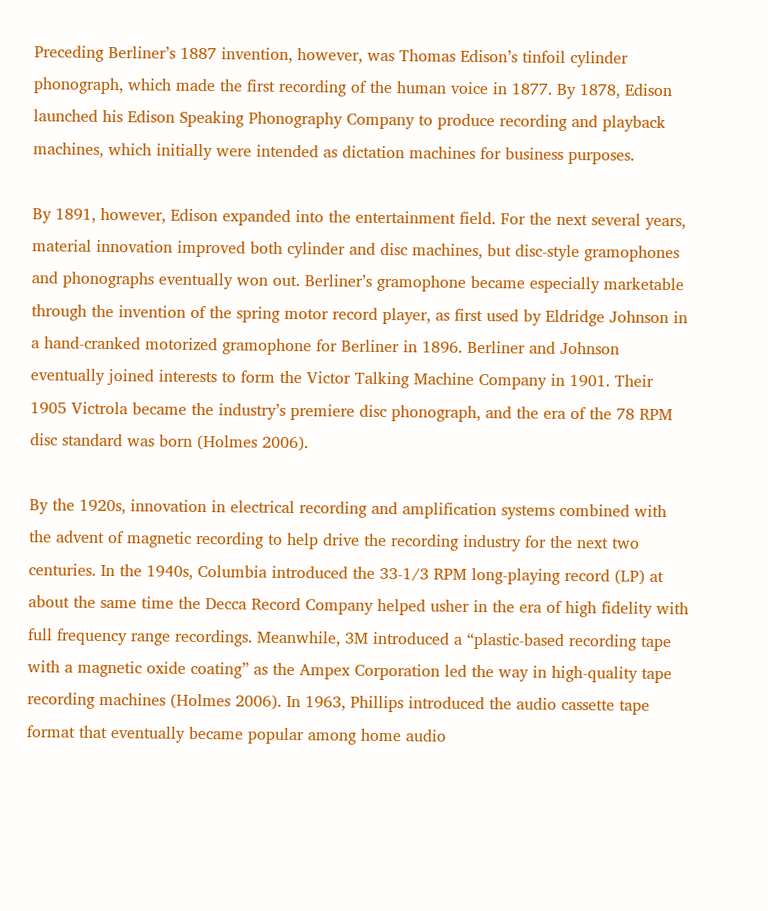Preceding Berliner’s 1887 invention, however, was Thomas Edison’s tinfoil cylinder phonograph, which made the first recording of the human voice in 1877. By 1878, Edison launched his Edison Speaking Phonography Company to produce recording and playback machines, which initially were intended as dictation machines for business purposes.

By 1891, however, Edison expanded into the entertainment field. For the next several years, material innovation improved both cylinder and disc machines, but disc-style gramophones and phonographs eventually won out. Berliner’s gramophone became especially marketable through the invention of the spring motor record player, as first used by Eldridge Johnson in a hand-cranked motorized gramophone for Berliner in 1896. Berliner and Johnson eventually joined interests to form the Victor Talking Machine Company in 1901. Their 1905 Victrola became the industry’s premiere disc phonograph, and the era of the 78 RPM disc standard was born (Holmes 2006).

By the 1920s, innovation in electrical recording and amplification systems combined with the advent of magnetic recording to help drive the recording industry for the next two centuries. In the 1940s, Columbia introduced the 33-1/3 RPM long-playing record (LP) at about the same time the Decca Record Company helped usher in the era of high fidelity with full frequency range recordings. Meanwhile, 3M introduced a “plastic-based recording tape with a magnetic oxide coating” as the Ampex Corporation led the way in high-quality tape recording machines (Holmes 2006). In 1963, Phillips introduced the audio cassette tape format that eventually became popular among home audio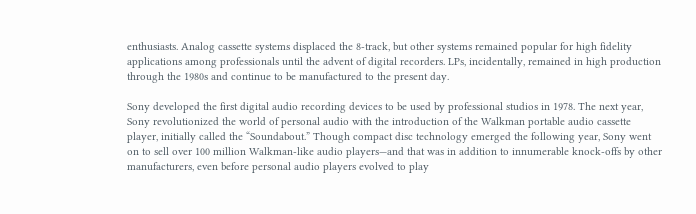enthusiasts. Analog cassette systems displaced the 8-track, but other systems remained popular for high fidelity applications among professionals until the advent of digital recorders. LPs, incidentally, remained in high production through the 1980s and continue to be manufactured to the present day.

Sony developed the first digital audio recording devices to be used by professional studios in 1978. The next year, Sony revolutionized the world of personal audio with the introduction of the Walkman portable audio cassette player, initially called the “Soundabout.” Though compact disc technology emerged the following year, Sony went on to sell over 100 million Walkman-like audio players—and that was in addition to innumerable knock-offs by other manufacturers, even before personal audio players evolved to play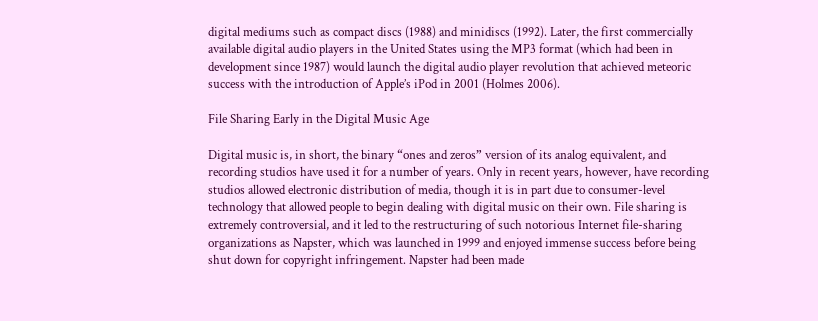digital mediums such as compact discs (1988) and minidiscs (1992). Later, the first commercially available digital audio players in the United States using the MP3 format (which had been in development since 1987) would launch the digital audio player revolution that achieved meteoric success with the introduction of Apple’s iPod in 2001 (Holmes 2006).

File Sharing Early in the Digital Music Age

Digital music is, in short, the binary “ones and zeros” version of its analog equivalent, and recording studios have used it for a number of years. Only in recent years, however, have recording studios allowed electronic distribution of media, though it is in part due to consumer-level technology that allowed people to begin dealing with digital music on their own. File sharing is extremely controversial, and it led to the restructuring of such notorious Internet file-sharing organizations as Napster, which was launched in 1999 and enjoyed immense success before being shut down for copyright infringement. Napster had been made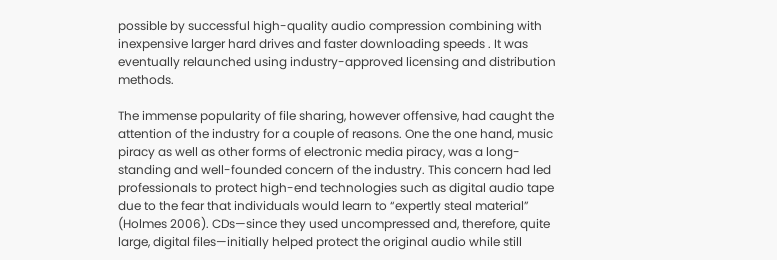possible by successful high-quality audio compression combining with inexpensive larger hard drives and faster downloading speeds . It was eventually relaunched using industry-approved licensing and distribution methods.

The immense popularity of file sharing, however offensive, had caught the attention of the industry for a couple of reasons. One the one hand, music piracy as well as other forms of electronic media piracy, was a long-standing and well-founded concern of the industry. This concern had led professionals to protect high-end technologies such as digital audio tape due to the fear that individuals would learn to “expertly steal material” (Holmes 2006). CDs—since they used uncompressed and, therefore, quite large, digital files—initially helped protect the original audio while still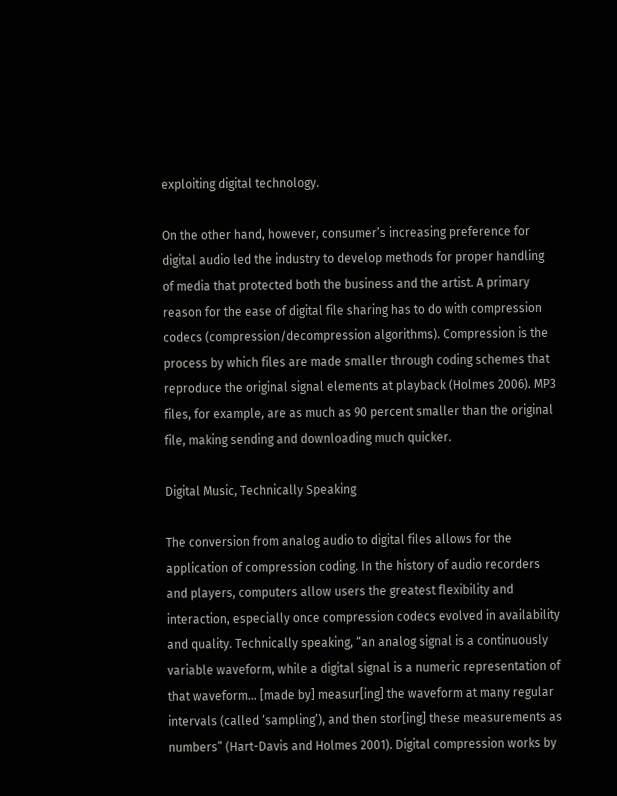exploiting digital technology.

On the other hand, however, consumer’s increasing preference for digital audio led the industry to develop methods for proper handling of media that protected both the business and the artist. A primary reason for the ease of digital file sharing has to do with compression codecs (compression/decompression algorithms). Compression is the process by which files are made smaller through coding schemes that reproduce the original signal elements at playback (Holmes 2006). MP3 files, for example, are as much as 90 percent smaller than the original file, making sending and downloading much quicker.

Digital Music, Technically Speaking

The conversion from analog audio to digital files allows for the application of compression coding. In the history of audio recorders and players, computers allow users the greatest flexibility and interaction, especially once compression codecs evolved in availability and quality. Technically speaking, “an analog signal is a continuously variable waveform, while a digital signal is a numeric representation of that waveform… [made by] measur[ing] the waveform at many regular intervals (called ‘sampling’), and then stor[ing] these measurements as numbers” (Hart-Davis and Holmes 2001). Digital compression works by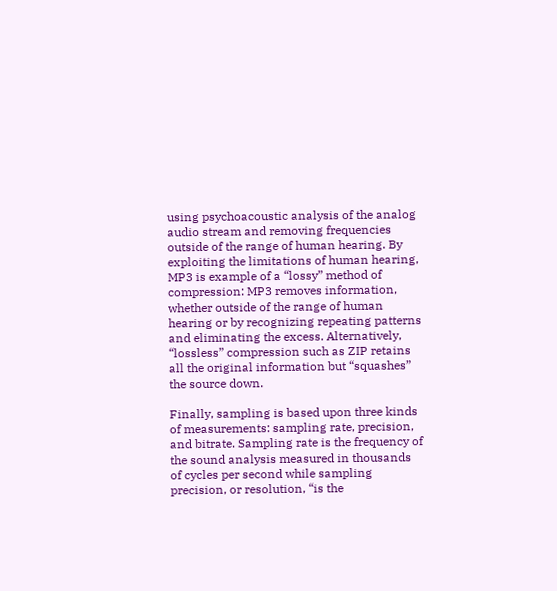using psychoacoustic analysis of the analog audio stream and removing frequencies outside of the range of human hearing. By exploiting the limitations of human hearing, MP3 is example of a “lossy” method of compression: MP3 removes information, whether outside of the range of human hearing or by recognizing repeating patterns and eliminating the excess. Alternatively, “lossless” compression such as ZIP retains all the original information but “squashes” the source down.

Finally, sampling is based upon three kinds of measurements: sampling rate, precision, and bitrate. Sampling rate is the frequency of the sound analysis measured in thousands of cycles per second while sampling precision, or resolution, “is the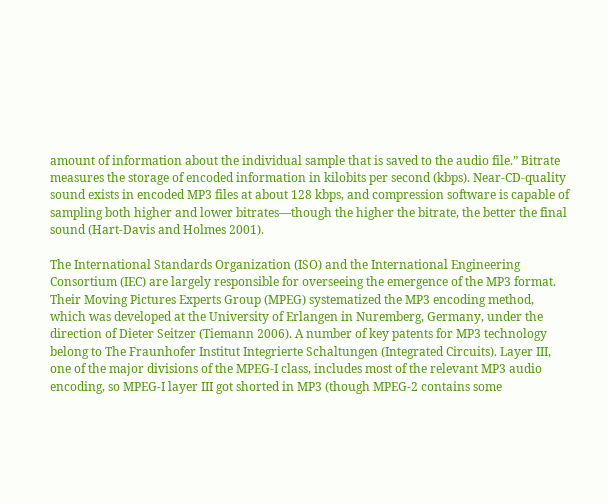amount of information about the individual sample that is saved to the audio file.” Bitrate measures the storage of encoded information in kilobits per second (kbps). Near-CD-quality sound exists in encoded MP3 files at about 128 kbps, and compression software is capable of sampling both higher and lower bitrates—though the higher the bitrate, the better the final sound (Hart-Davis and Holmes 2001).

The International Standards Organization (ISO) and the International Engineering Consortium (IEC) are largely responsible for overseeing the emergence of the MP3 format. Their Moving Pictures Experts Group (MPEG) systematized the MP3 encoding method, which was developed at the University of Erlangen in Nuremberg, Germany, under the direction of Dieter Seitzer (Tiemann 2006). A number of key patents for MP3 technology belong to The Fraunhofer Institut Integrierte Schaltungen (Integrated Circuits). Layer III, one of the major divisions of the MPEG-I class, includes most of the relevant MP3 audio encoding, so MPEG-I layer III got shorted in MP3 (though MPEG-2 contains some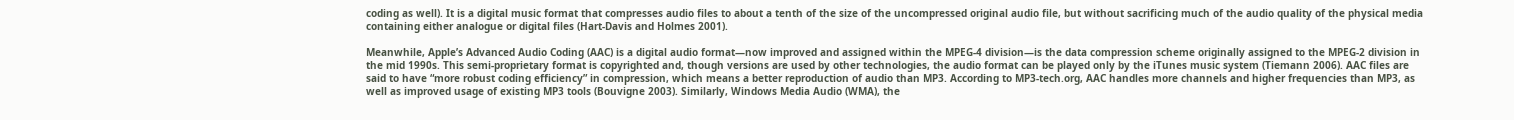coding as well). It is a digital music format that compresses audio files to about a tenth of the size of the uncompressed original audio file, but without sacrificing much of the audio quality of the physical media containing either analogue or digital files (Hart-Davis and Holmes 2001).

Meanwhile, Apple’s Advanced Audio Coding (AAC) is a digital audio format—now improved and assigned within the MPEG-4 division—is the data compression scheme originally assigned to the MPEG-2 division in the mid 1990s. This semi-proprietary format is copyrighted and, though versions are used by other technologies, the audio format can be played only by the iTunes music system (Tiemann 2006). AAC files are said to have “more robust coding efficiency” in compression, which means a better reproduction of audio than MP3. According to MP3-tech.org, AAC handles more channels and higher frequencies than MP3, as well as improved usage of existing MP3 tools (Bouvigne 2003). Similarly, Windows Media Audio (WMA), the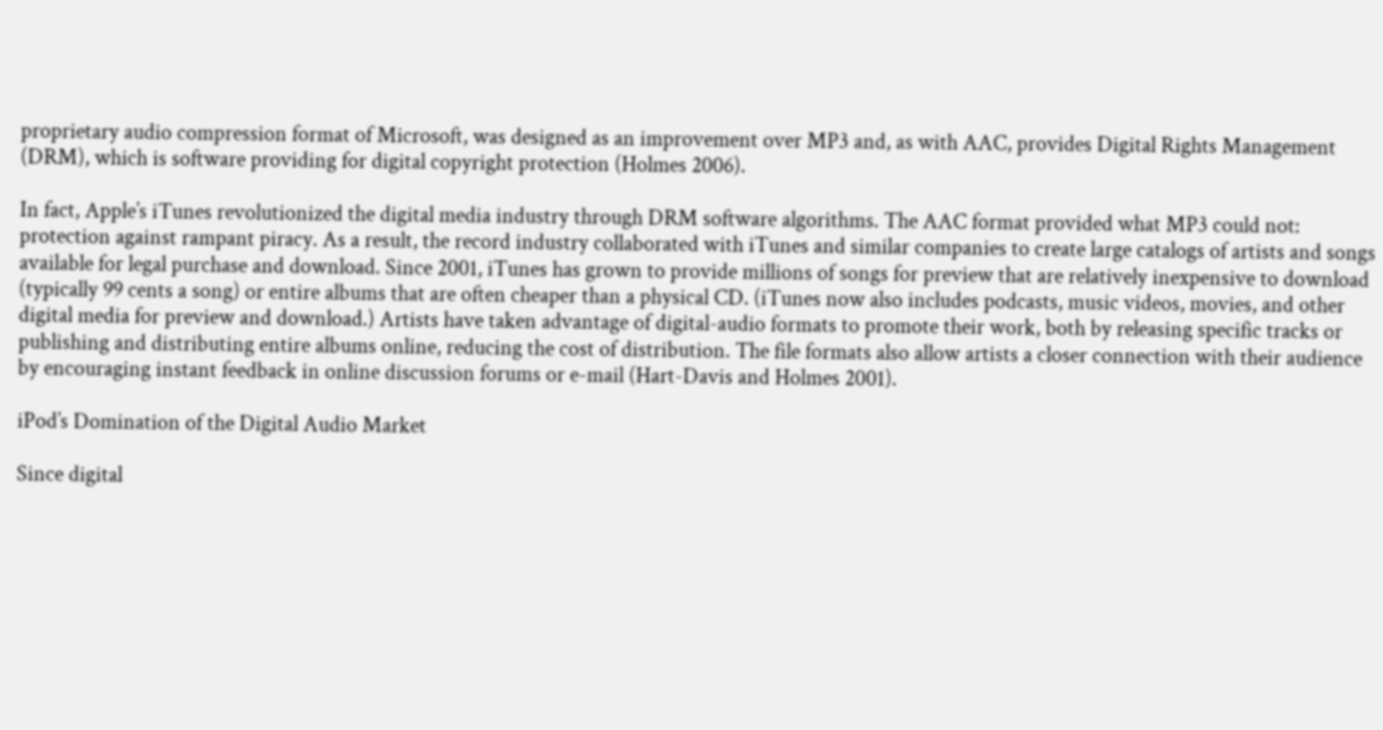proprietary audio compression format of Microsoft, was designed as an improvement over MP3 and, as with AAC, provides Digital Rights Management (DRM), which is software providing for digital copyright protection (Holmes 2006).

In fact, Apple’s iTunes revolutionized the digital media industry through DRM software algorithms. The AAC format provided what MP3 could not: protection against rampant piracy. As a result, the record industry collaborated with iTunes and similar companies to create large catalogs of artists and songs available for legal purchase and download. Since 2001, iTunes has grown to provide millions of songs for preview that are relatively inexpensive to download (typically 99 cents a song) or entire albums that are often cheaper than a physical CD. (iTunes now also includes podcasts, music videos, movies, and other digital media for preview and download.) Artists have taken advantage of digital-audio formats to promote their work, both by releasing specific tracks or publishing and distributing entire albums online, reducing the cost of distribution. The file formats also allow artists a closer connection with their audience by encouraging instant feedback in online discussion forums or e-mail (Hart-Davis and Holmes 2001).

iPod’s Domination of the Digital Audio Market

Since digital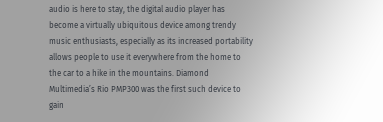audio is here to stay, the digital audio player has become a virtually ubiquitous device among trendy music enthusiasts, especially as its increased portability allows people to use it everywhere from the home to the car to a hike in the mountains. Diamond Multimedia’s Rio PMP300 was the first such device to gain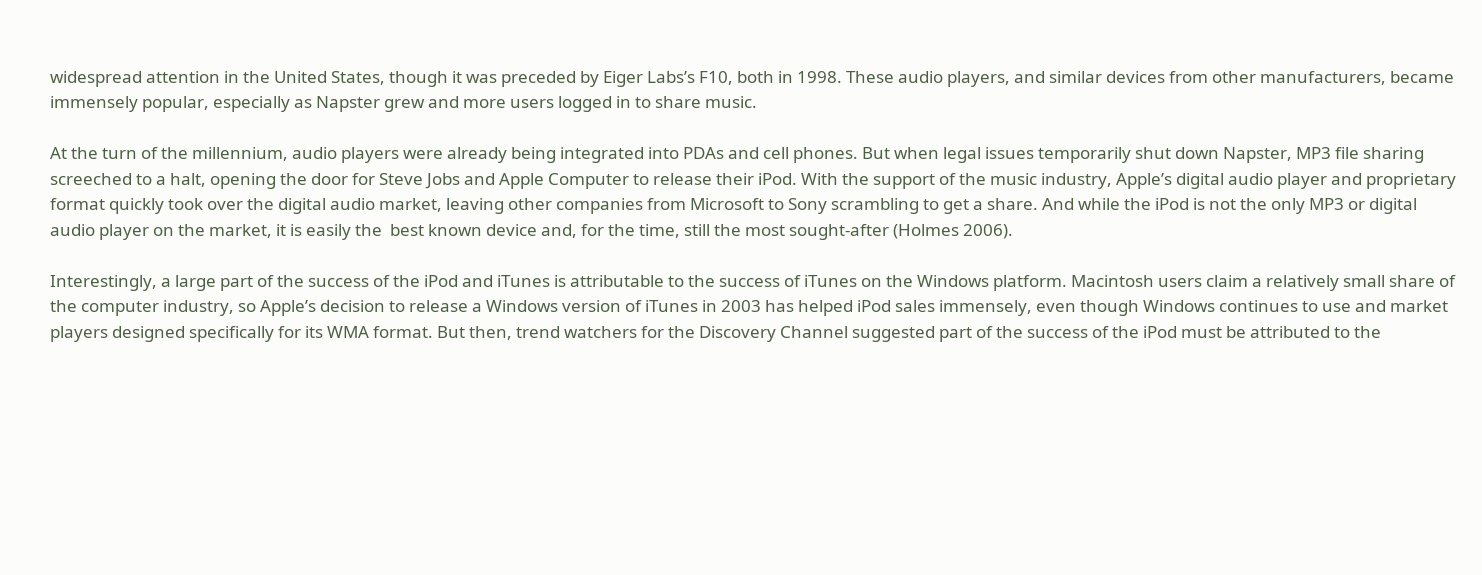widespread attention in the United States, though it was preceded by Eiger Labs’s F10, both in 1998. These audio players, and similar devices from other manufacturers, became immensely popular, especially as Napster grew and more users logged in to share music.

At the turn of the millennium, audio players were already being integrated into PDAs and cell phones. But when legal issues temporarily shut down Napster, MP3 file sharing screeched to a halt, opening the door for Steve Jobs and Apple Computer to release their iPod. With the support of the music industry, Apple’s digital audio player and proprietary format quickly took over the digital audio market, leaving other companies from Microsoft to Sony scrambling to get a share. And while the iPod is not the only MP3 or digital audio player on the market, it is easily the  best known device and, for the time, still the most sought-after (Holmes 2006).

Interestingly, a large part of the success of the iPod and iTunes is attributable to the success of iTunes on the Windows platform. Macintosh users claim a relatively small share of the computer industry, so Apple’s decision to release a Windows version of iTunes in 2003 has helped iPod sales immensely, even though Windows continues to use and market players designed specifically for its WMA format. But then, trend watchers for the Discovery Channel suggested part of the success of the iPod must be attributed to the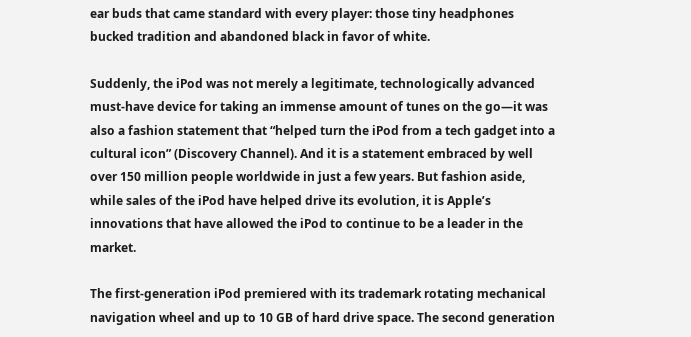ear buds that came standard with every player: those tiny headphones bucked tradition and abandoned black in favor of white.

Suddenly, the iPod was not merely a legitimate, technologically advanced must-have device for taking an immense amount of tunes on the go—it was also a fashion statement that “helped turn the iPod from a tech gadget into a cultural icon” (Discovery Channel). And it is a statement embraced by well over 150 million people worldwide in just a few years. But fashion aside, while sales of the iPod have helped drive its evolution, it is Apple’s innovations that have allowed the iPod to continue to be a leader in the market.

The first-generation iPod premiered with its trademark rotating mechanical navigation wheel and up to 10 GB of hard drive space. The second generation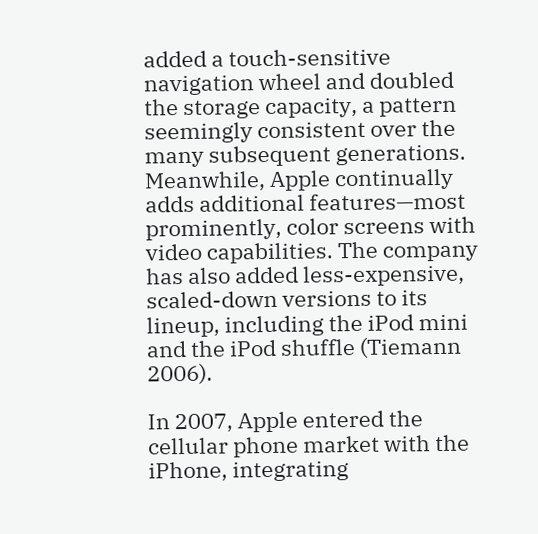added a touch-sensitive navigation wheel and doubled the storage capacity, a pattern seemingly consistent over the many subsequent generations. Meanwhile, Apple continually adds additional features—most prominently, color screens with video capabilities. The company has also added less-expensive, scaled-down versions to its lineup, including the iPod mini and the iPod shuffle (Tiemann 2006).

In 2007, Apple entered the cellular phone market with the iPhone, integrating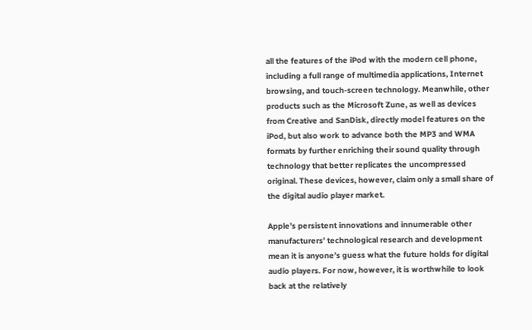all the features of the iPod with the modern cell phone, including a full range of multimedia applications, Internet browsing, and touch-screen technology. Meanwhile, other products such as the Microsoft Zune, as well as devices from Creative and SanDisk, directly model features on the iPod, but also work to advance both the MP3 and WMA formats by further enriching their sound quality through technology that better replicates the uncompressed original. These devices, however, claim only a small share of the digital audio player market.

Apple’s persistent innovations and innumerable other manufacturers’ technological research and development mean it is anyone’s guess what the future holds for digital audio players. For now, however, it is worthwhile to look back at the relatively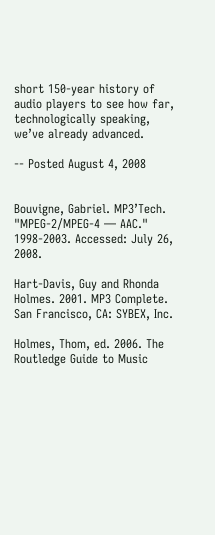short 150-year history of audio players to see how far, technologically speaking, we’ve already advanced.

-- Posted August 4, 2008


Bouvigne, Gabriel. MP3’Tech. "MPEG-2/MPEG-4 — AAC." 1998-2003. Accessed: July 26, 2008.

Hart-Davis, Guy and Rhonda Holmes. 2001. MP3 Complete. San Francisco, CA: SYBEX, Inc.

Holmes, Thom, ed. 2006. The Routledge Guide to Music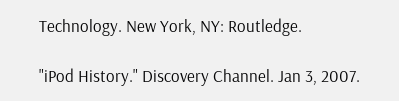Technology. New York, NY: Routledge.

"iPod History." Discovery Channel. Jan 3, 2007.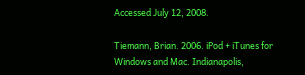Accessed July 12, 2008.

Tiemann, Brian. 2006. iPod + iTunes for Windows and Mac. Indianapolis,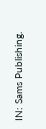IN: Sams Publishing.